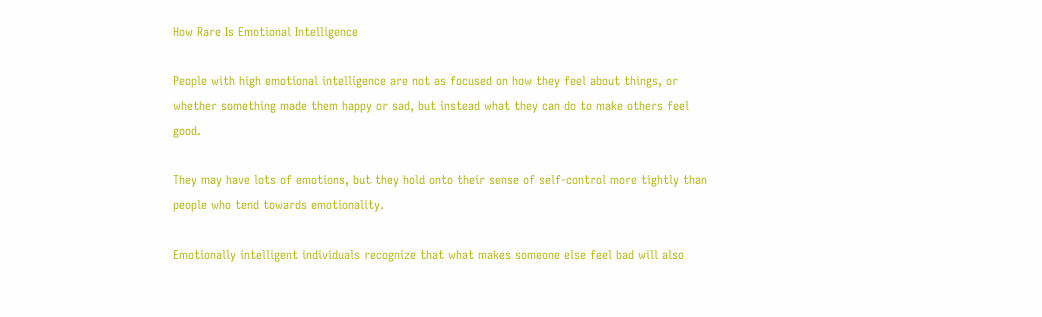How Rare Is Emotional Intelligence

People with high emotional intelligence are not as focused on how they feel about things, or whether something made them happy or sad, but instead what they can do to make others feel good.

They may have lots of emotions, but they hold onto their sense of self-control more tightly than people who tend towards emotionality.

Emotionally intelligent individuals recognize that what makes someone else feel bad will also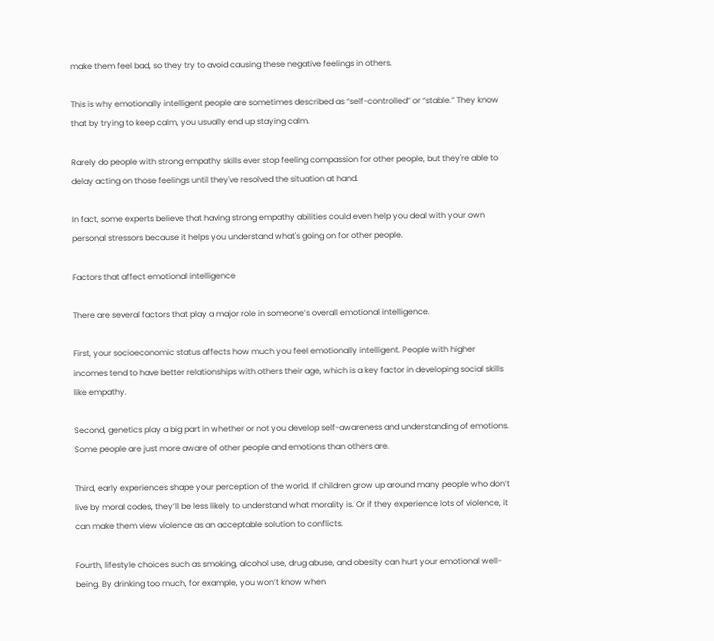make them feel bad, so they try to avoid causing these negative feelings in others.

This is why emotionally intelligent people are sometimes described as “self-controlled” or “stable.” They know that by trying to keep calm, you usually end up staying calm.

Rarely do people with strong empathy skills ever stop feeling compassion for other people, but they're able to delay acting on those feelings until they've resolved the situation at hand.

In fact, some experts believe that having strong empathy abilities could even help you deal with your own personal stressors because it helps you understand what's going on for other people.

Factors that affect emotional intelligence

There are several factors that play a major role in someone’s overall emotional intelligence.

First, your socioeconomic status affects how much you feel emotionally intelligent. People with higher incomes tend to have better relationships with others their age, which is a key factor in developing social skills like empathy.

Second, genetics play a big part in whether or not you develop self-awareness and understanding of emotions. Some people are just more aware of other people and emotions than others are.

Third, early experiences shape your perception of the world. If children grow up around many people who don’t live by moral codes, they’ll be less likely to understand what morality is. Or if they experience lots of violence, it can make them view violence as an acceptable solution to conflicts.

Fourth, lifestyle choices such as smoking, alcohol use, drug abuse, and obesity can hurt your emotional well-being. By drinking too much, for example, you won’t know when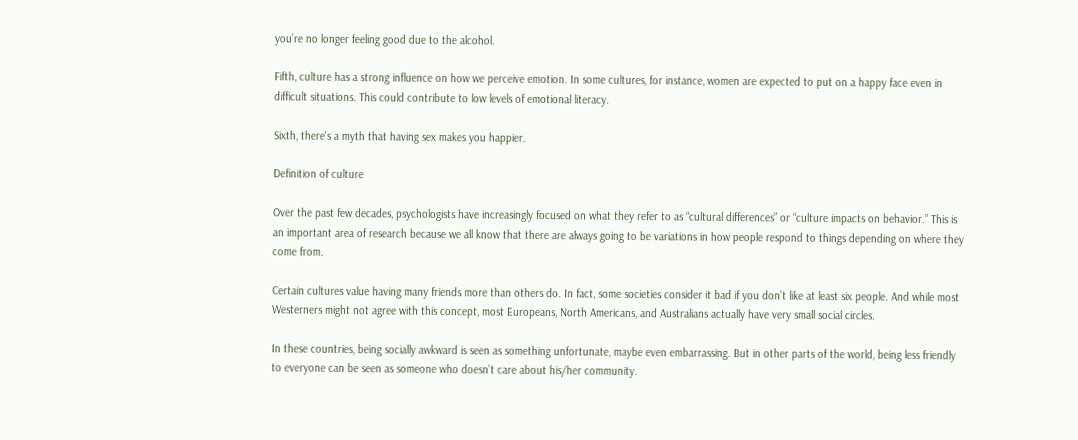you’re no longer feeling good due to the alcohol.

Fifth, culture has a strong influence on how we perceive emotion. In some cultures, for instance, women are expected to put on a happy face even in difficult situations. This could contribute to low levels of emotional literacy.

Sixth, there's a myth that having sex makes you happier.

Definition of culture

Over the past few decades, psychologists have increasingly focused on what they refer to as “cultural differences” or “culture impacts on behavior.” This is an important area of research because we all know that there are always going to be variations in how people respond to things depending on where they come from.

Certain cultures value having many friends more than others do. In fact, some societies consider it bad if you don’t like at least six people. And while most Westerners might not agree with this concept, most Europeans, North Americans, and Australians actually have very small social circles.

In these countries, being socially awkward is seen as something unfortunate, maybe even embarrassing. But in other parts of the world, being less friendly to everyone can be seen as someone who doesn’t care about his/her community.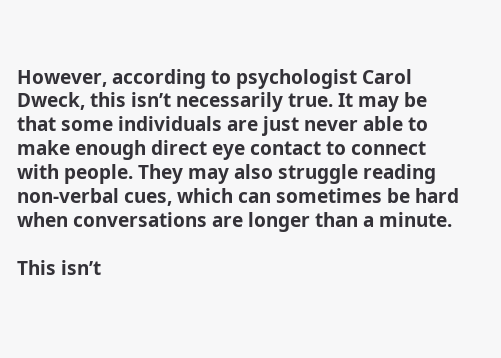However, according to psychologist Carol Dweck, this isn’t necessarily true. It may be that some individuals are just never able to make enough direct eye contact to connect with people. They may also struggle reading non-verbal cues, which can sometimes be hard when conversations are longer than a minute.

This isn’t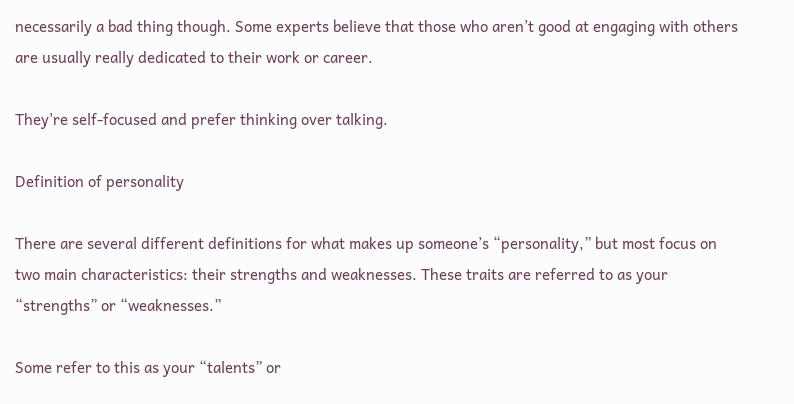necessarily a bad thing though. Some experts believe that those who aren’t good at engaging with others are usually really dedicated to their work or career.

They're self-focused and prefer thinking over talking.

Definition of personality

There are several different definitions for what makes up someone’s “personality,” but most focus on two main characteristics: their strengths and weaknesses. These traits are referred to as your “strengths” or “weaknesses.”

Some refer to this as your “talents” or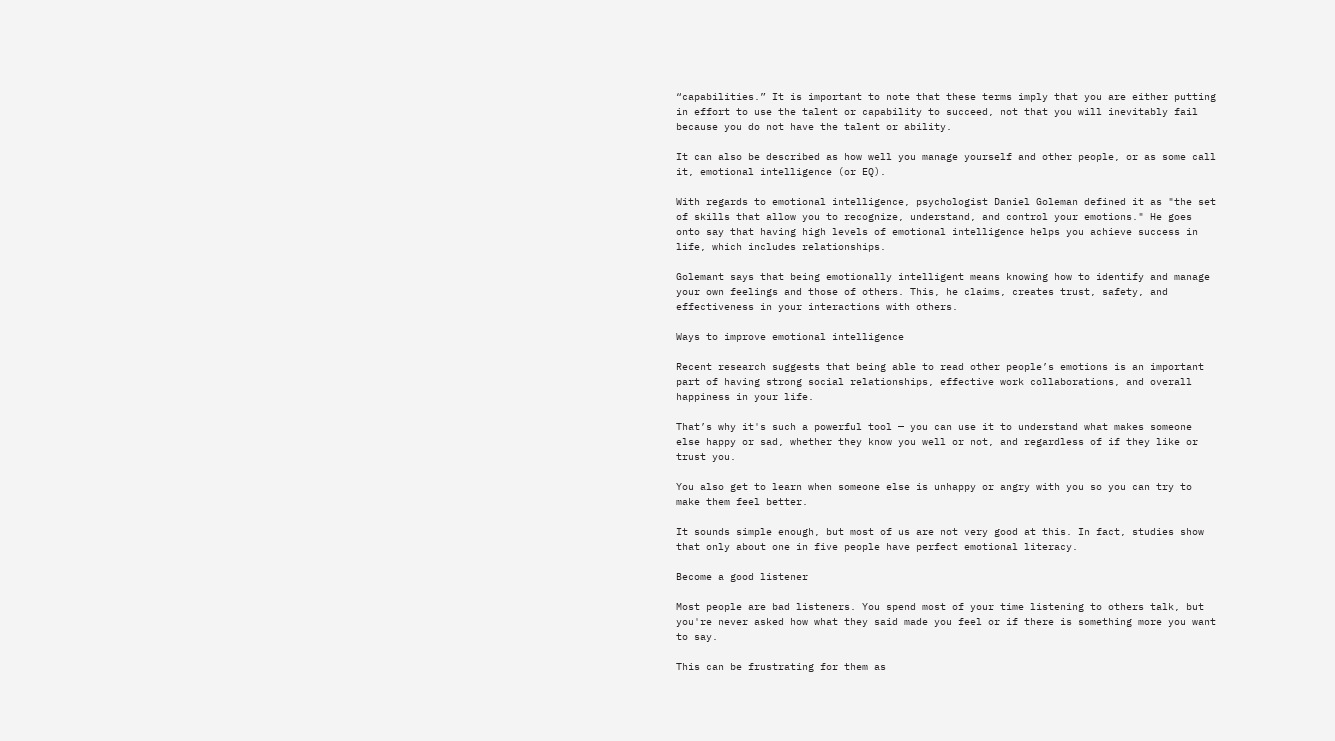“capabilities.” It is important to note that these terms imply that you are either putting in effort to use the talent or capability to succeed, not that you will inevitably fail because you do not have the talent or ability.

It can also be described as how well you manage yourself and other people, or as some call it, emotional intelligence (or EQ).

With regards to emotional intelligence, psychologist Daniel Goleman defined it as "the set of skills that allow you to recognize, understand, and control your emotions." He goes onto say that having high levels of emotional intelligence helps you achieve success in life, which includes relationships.

Golemant says that being emotionally intelligent means knowing how to identify and manage your own feelings and those of others. This, he claims, creates trust, safety, and effectiveness in your interactions with others.

Ways to improve emotional intelligence

Recent research suggests that being able to read other people’s emotions is an important part of having strong social relationships, effective work collaborations, and overall happiness in your life.

That’s why it's such a powerful tool — you can use it to understand what makes someone else happy or sad, whether they know you well or not, and regardless of if they like or trust you.

You also get to learn when someone else is unhappy or angry with you so you can try to make them feel better.

It sounds simple enough, but most of us are not very good at this. In fact, studies show that only about one in five people have perfect emotional literacy.

Become a good listener

Most people are bad listeners. You spend most of your time listening to others talk, but you're never asked how what they said made you feel or if there is something more you want to say.

This can be frustrating for them as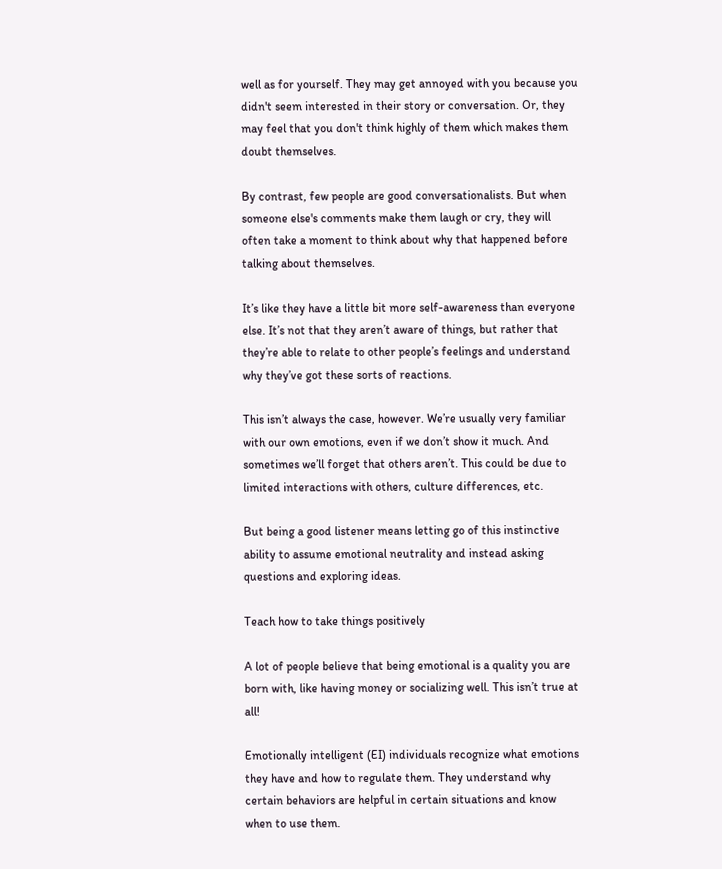well as for yourself. They may get annoyed with you because you didn't seem interested in their story or conversation. Or, they may feel that you don't think highly of them which makes them doubt themselves.

By contrast, few people are good conversationalists. But when someone else's comments make them laugh or cry, they will often take a moment to think about why that happened before talking about themselves.

It’s like they have a little bit more self-awareness than everyone else. It’s not that they aren’t aware of things, but rather that they’re able to relate to other people’s feelings and understand why they’ve got these sorts of reactions.

This isn’t always the case, however. We’re usually very familiar with our own emotions, even if we don’t show it much. And sometimes we’ll forget that others aren’t. This could be due to limited interactions with others, culture differences, etc.

But being a good listener means letting go of this instinctive ability to assume emotional neutrality and instead asking questions and exploring ideas.

Teach how to take things positively

A lot of people believe that being emotional is a quality you are born with, like having money or socializing well. This isn’t true at all!

Emotionally intelligent (EI) individuals recognize what emotions they have and how to regulate them. They understand why certain behaviors are helpful in certain situations and know when to use them.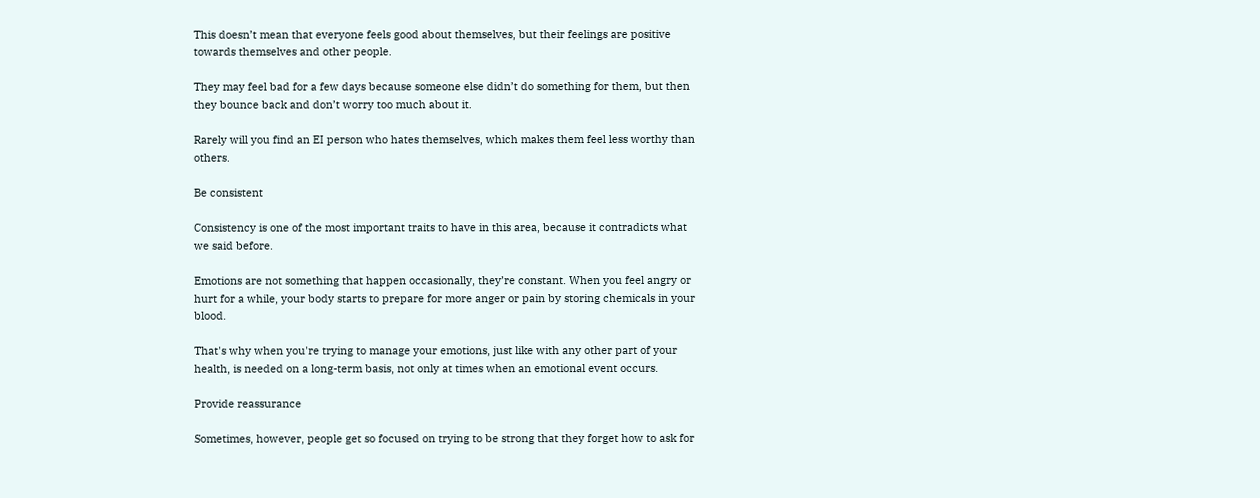This doesn’t mean that everyone feels good about themselves, but their feelings are positive towards themselves and other people.

They may feel bad for a few days because someone else didn’t do something for them, but then they bounce back and don’t worry too much about it.

Rarely will you find an EI person who hates themselves, which makes them feel less worthy than others.

Be consistent

Consistency is one of the most important traits to have in this area, because it contradicts what we said before.

Emotions are not something that happen occasionally, they’re constant. When you feel angry or hurt for a while, your body starts to prepare for more anger or pain by storing chemicals in your blood.

That's why when you're trying to manage your emotions, just like with any other part of your health, is needed on a long-term basis, not only at times when an emotional event occurs.

Provide reassurance

Sometimes, however, people get so focused on trying to be strong that they forget how to ask for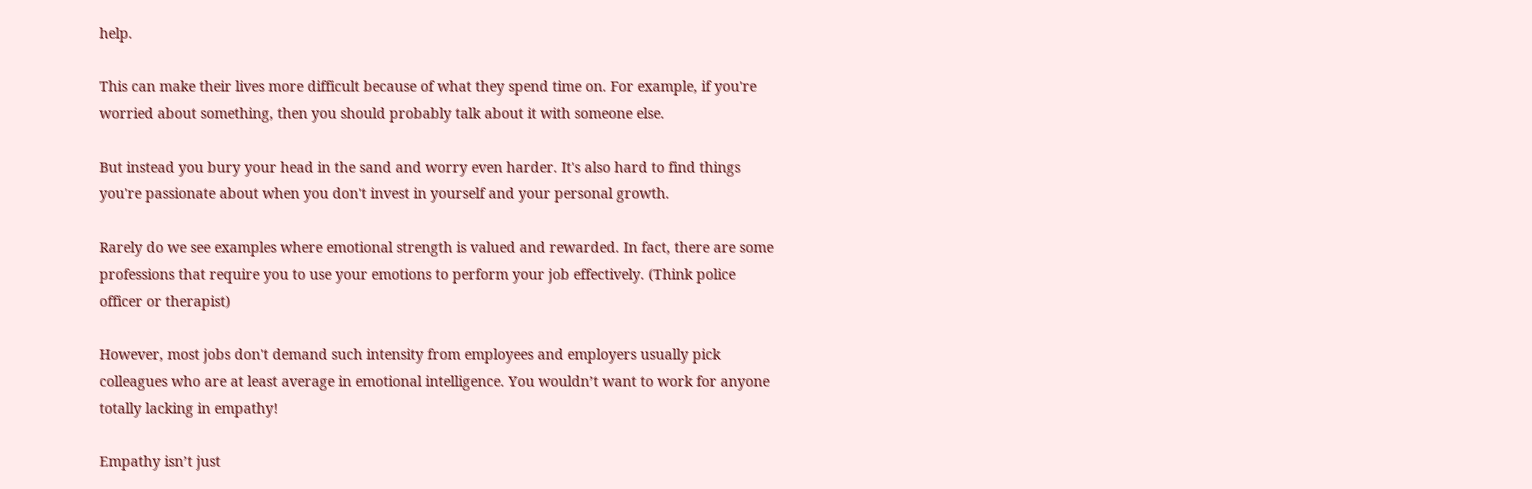help.

This can make their lives more difficult because of what they spend time on. For example, if you're worried about something, then you should probably talk about it with someone else.

But instead you bury your head in the sand and worry even harder. It's also hard to find things you're passionate about when you don't invest in yourself and your personal growth.

Rarely do we see examples where emotional strength is valued and rewarded. In fact, there are some professions that require you to use your emotions to perform your job effectively. (Think police officer or therapist)

However, most jobs don't demand such intensity from employees and employers usually pick colleagues who are at least average in emotional intelligence. You wouldn’t want to work for anyone totally lacking in empathy!

Empathy isn’t just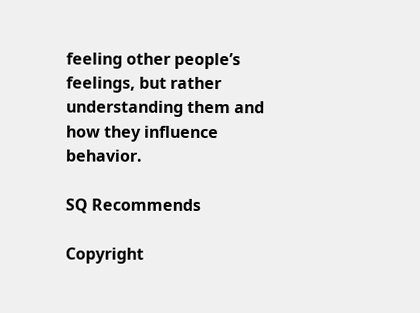feeling other people’s feelings, but rather understanding them and how they influence behavior.

SQ Recommends

Copyright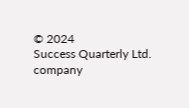© 2024
Success Quarterly Ltd. company